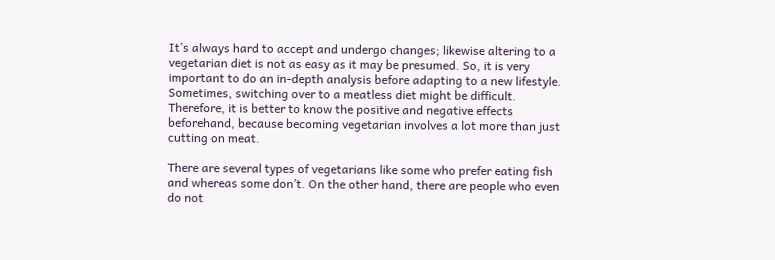It’s always hard to accept and undergo changes; likewise altering to a vegetarian diet is not as easy as it may be presumed. So, it is very important to do an in-depth analysis before adapting to a new lifestyle. Sometimes, switching over to a meatless diet might be difficult. Therefore, it is better to know the positive and negative effects beforehand, because becoming vegetarian involves a lot more than just cutting on meat.

There are several types of vegetarians like some who prefer eating fish and whereas some don’t. On the other hand, there are people who even do not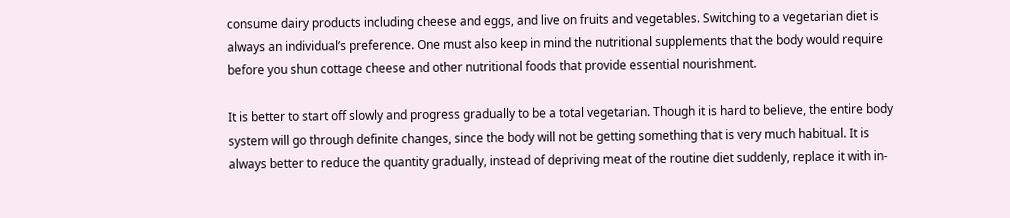consume dairy products including cheese and eggs, and live on fruits and vegetables. Switching to a vegetarian diet is always an individual’s preference. One must also keep in mind the nutritional supplements that the body would require before you shun cottage cheese and other nutritional foods that provide essential nourishment.

It is better to start off slowly and progress gradually to be a total vegetarian. Though it is hard to believe, the entire body system will go through definite changes, since the body will not be getting something that is very much habitual. It is always better to reduce the quantity gradually, instead of depriving meat of the routine diet suddenly, replace it with in-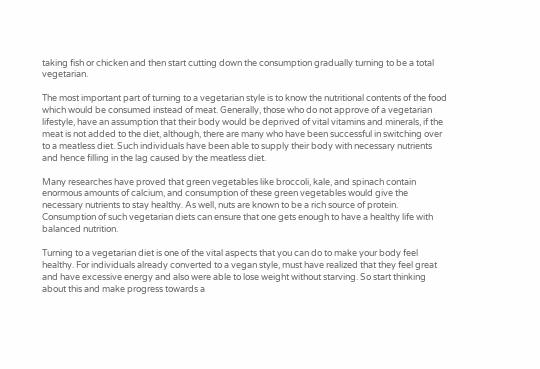taking fish or chicken and then start cutting down the consumption gradually turning to be a total vegetarian.

The most important part of turning to a vegetarian style is to know the nutritional contents of the food which would be consumed instead of meat. Generally, those who do not approve of a vegetarian lifestyle, have an assumption that their body would be deprived of vital vitamins and minerals, if the meat is not added to the diet, although, there are many who have been successful in switching over to a meatless diet. Such individuals have been able to supply their body with necessary nutrients and hence filling in the lag caused by the meatless diet.

Many researches have proved that green vegetables like broccoli, kale, and spinach contain enormous amounts of calcium, and consumption of these green vegetables would give the necessary nutrients to stay healthy. As well, nuts are known to be a rich source of protein. Consumption of such vegetarian diets can ensure that one gets enough to have a healthy life with balanced nutrition.

Turning to a vegetarian diet is one of the vital aspects that you can do to make your body feel healthy. For individuals already converted to a vegan style, must have realized that they feel great and have excessive energy and also were able to lose weight without starving. So start thinking about this and make progress towards a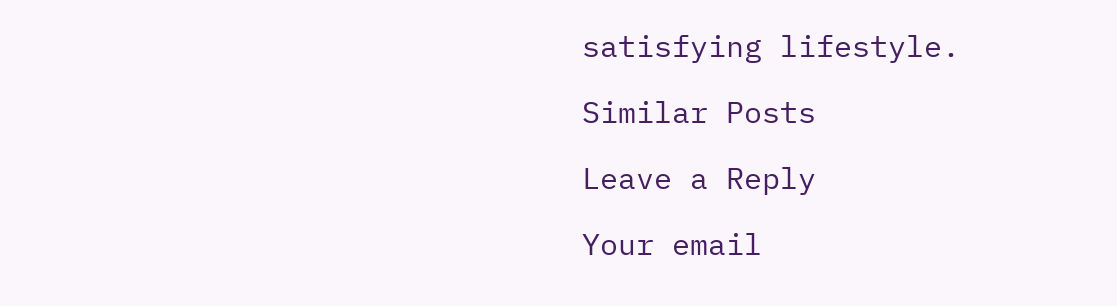satisfying lifestyle.

Similar Posts

Leave a Reply

Your email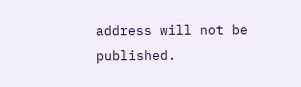address will not be published.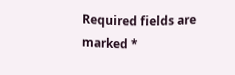Required fields are marked *